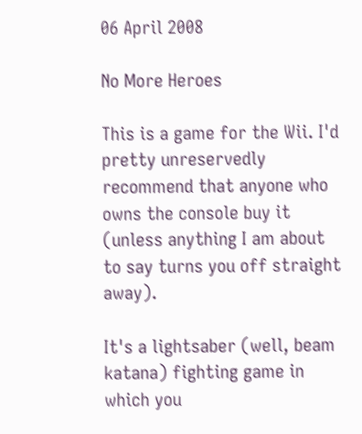06 April 2008

No More Heroes

This is a game for the Wii. I'd pretty unreservedly recommend that anyone who owns the console buy it (unless anything I am about to say turns you off straight away).

It's a lightsaber (well, beam katana) fighting game in which you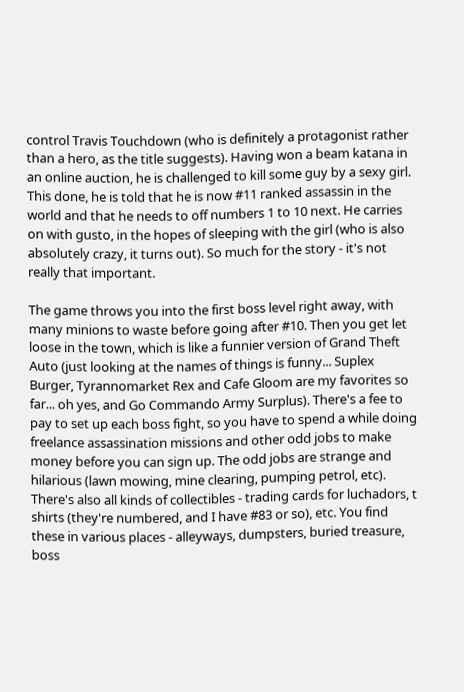control Travis Touchdown (who is definitely a protagonist rather than a hero, as the title suggests). Having won a beam katana in an online auction, he is challenged to kill some guy by a sexy girl. This done, he is told that he is now #11 ranked assassin in the world and that he needs to off numbers 1 to 10 next. He carries on with gusto, in the hopes of sleeping with the girl (who is also absolutely crazy, it turns out). So much for the story - it's not really that important.

The game throws you into the first boss level right away, with many minions to waste before going after #10. Then you get let loose in the town, which is like a funnier version of Grand Theft Auto (just looking at the names of things is funny... Suplex Burger, Tyrannomarket Rex and Cafe Gloom are my favorites so far... oh yes, and Go Commando Army Surplus). There's a fee to pay to set up each boss fight, so you have to spend a while doing freelance assassination missions and other odd jobs to make money before you can sign up. The odd jobs are strange and hilarious (lawn mowing, mine clearing, pumping petrol, etc). There's also all kinds of collectibles - trading cards for luchadors, t shirts (they're numbered, and I have #83 or so), etc. You find these in various places - alleyways, dumpsters, buried treasure, boss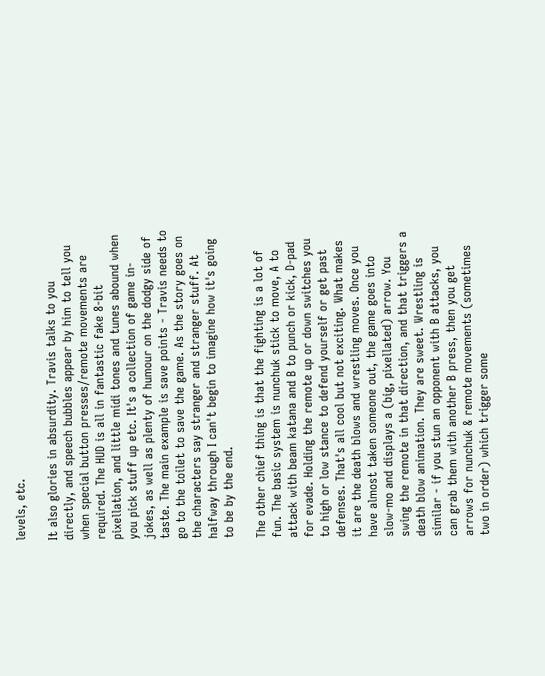levels, etc.

It also glories in absurdity. Travis talks to you directly, and speech bubbles appear by him to tell you when special button presses/remote movements are required. The HUD is all in fantastic fake 8-bit pixellation, and little midi tones and tunes abound when you pick stuff up etc. It's a collection of game in-jokes, as well as plenty of humour on the dodgy side of taste. The main example is save points - Travis needs to go to the toilet to save the game. As the story goes on the characters say stranger and stranger stuff. At halfway through I can't begin to imagine how it's going to be by the end.

The other chief thing is that the fighting is a lot of fun. The basic system is nunchuk stick to move, A to attack with beam katana and B to punch or kick, D-pad for evade. Holding the remote up or down switches you to high or low stance to defend yourself or get past defenses. That's all cool but not exciting. What makes it are the death blows and wrestling moves. Once you have almost taken someone out, the game goes into slow-mo and displays a (big, pixellated) arrow. You swing the remote in that direction, and that triggers a death blow animation. They are sweet. Wrestling is similar - if you stun an opponent with B attacks, you can grab them with another B press, then you get arrows for nunchuk & remote movements (sometimes two in order) which trigger some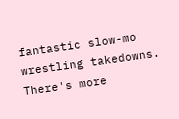fantastic slow-mo wrestling takedowns. There's more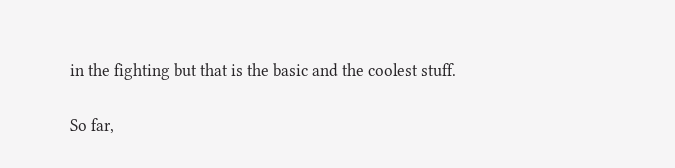in the fighting but that is the basic and the coolest stuff.

So far,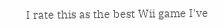I rate this as the best Wii game I've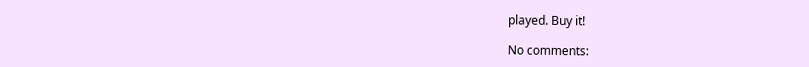played. Buy it!

No comments: